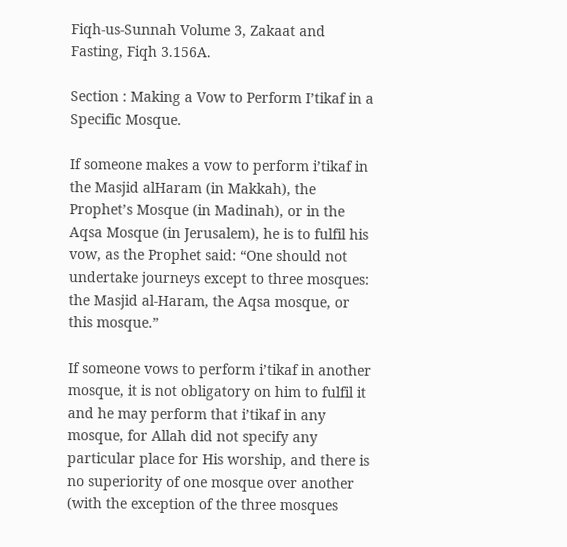Fiqh-us-Sunnah Volume 3, Zakaat and Fasting, Fiqh 3.156A.

Section : Making a Vow to Perform I’tikaf in a Specific Mosque.

If someone makes a vow to perform i’tikaf in the Masjid alHaram (in Makkah), the Prophet’s Mosque (in Madinah), or in the Aqsa Mosque (in Jerusalem), he is to fulfil his vow, as the Prophet said: “One should not undertake journeys except to three mosques: the Masjid al-Haram, the Aqsa mosque, or this mosque.”

If someone vows to perform i’tikaf in another mosque, it is not obligatory on him to fulfil it and he may perform that i’tikaf in any mosque, for Allah did not specify any particular place for His worship, and there is no superiority of one mosque over another (with the exception of the three mosques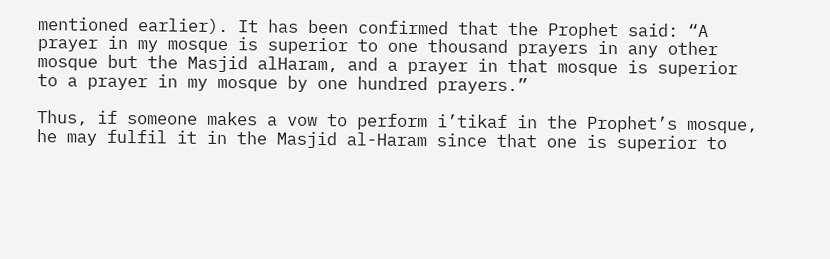mentioned earlier). It has been confirmed that the Prophet said: “A prayer in my mosque is superior to one thousand prayers in any other mosque but the Masjid alHaram, and a prayer in that mosque is superior to a prayer in my mosque by one hundred prayers.”

Thus, if someone makes a vow to perform i’tikaf in the Prophet’s mosque, he may fulfil it in the Masjid al-Haram since that one is superior to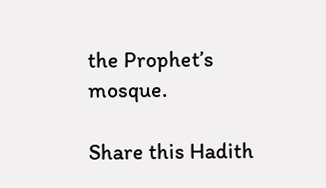the Prophet’s mosque.

Share this Hadith